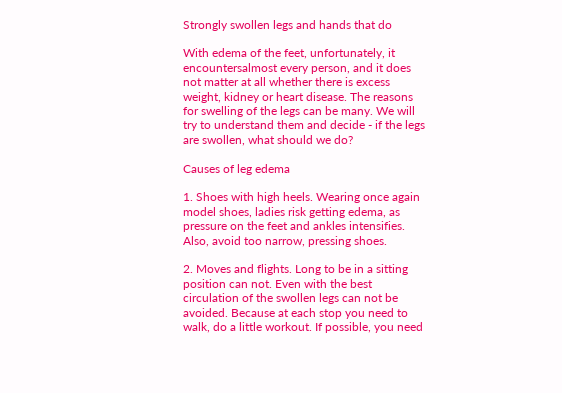Strongly swollen legs and hands that do

With edema of the feet, unfortunately, it encountersalmost every person, and it does not matter at all whether there is excess weight, kidney or heart disease. The reasons for swelling of the legs can be many. We will try to understand them and decide - if the legs are swollen, what should we do?

Causes of leg edema

1. Shoes with high heels. Wearing once again model shoes, ladies risk getting edema, as pressure on the feet and ankles intensifies. Also, avoid too narrow, pressing shoes.

2. Moves and flights. Long to be in a sitting position can not. Even with the best circulation of the swollen legs can not be avoided. Because at each stop you need to walk, do a little workout. If possible, you need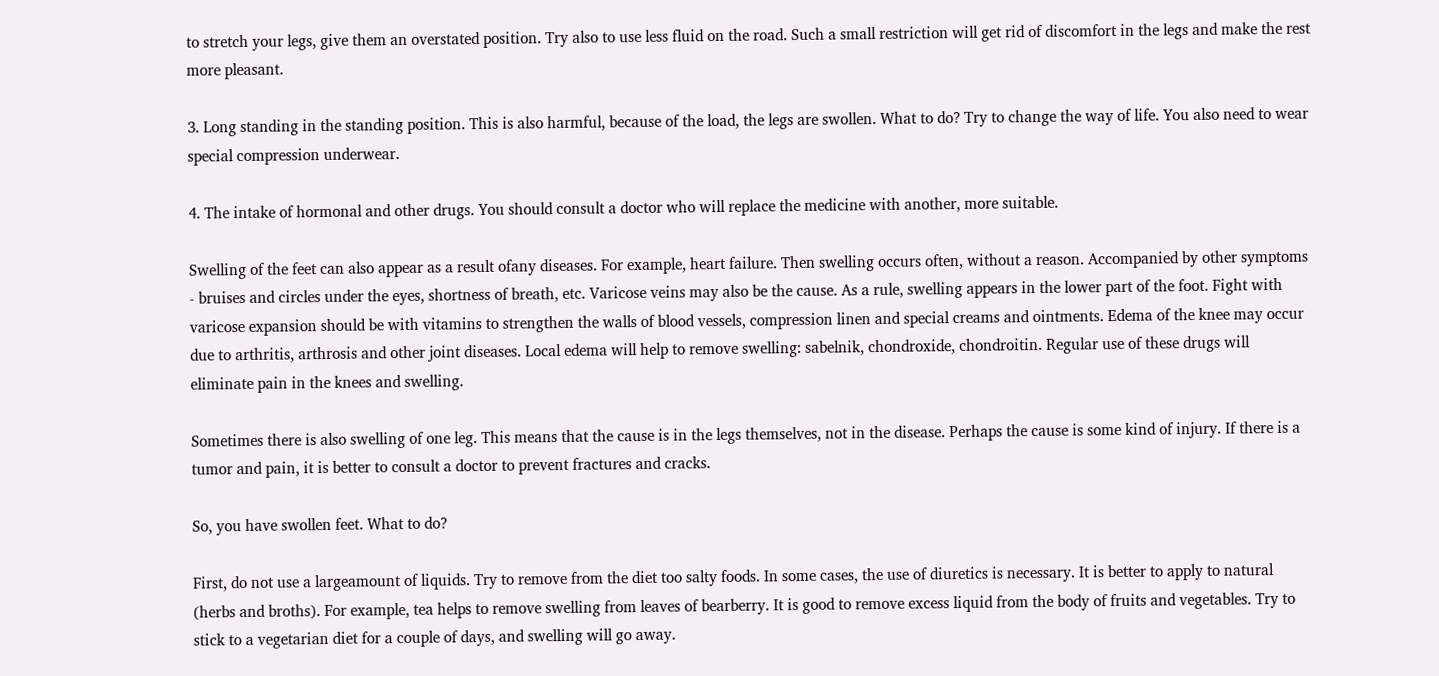to stretch your legs, give them an overstated position. Try also to use less fluid on the road. Such a small restriction will get rid of discomfort in the legs and make the rest more pleasant.

3. Long standing in the standing position. This is also harmful, because of the load, the legs are swollen. What to do? Try to change the way of life. You also need to wear special compression underwear.

4. The intake of hormonal and other drugs. You should consult a doctor who will replace the medicine with another, more suitable.

Swelling of the feet can also appear as a result ofany diseases. For example, heart failure. Then swelling occurs often, without a reason. Accompanied by other symptoms - bruises and circles under the eyes, shortness of breath, etc. Varicose veins may also be the cause. As a rule, swelling appears in the lower part of the foot. Fight with varicose expansion should be with vitamins to strengthen the walls of blood vessels, compression linen and special creams and ointments. Edema of the knee may occur due to arthritis, arthrosis and other joint diseases. Local edema will help to remove swelling: sabelnik, chondroxide, chondroitin. Regular use of these drugs will eliminate pain in the knees and swelling.

Sometimes there is also swelling of one leg. This means that the cause is in the legs themselves, not in the disease. Perhaps the cause is some kind of injury. If there is a tumor and pain, it is better to consult a doctor to prevent fractures and cracks.

So, you have swollen feet. What to do?

First, do not use a largeamount of liquids. Try to remove from the diet too salty foods. In some cases, the use of diuretics is necessary. It is better to apply to natural (herbs and broths). For example, tea helps to remove swelling from leaves of bearberry. It is good to remove excess liquid from the body of fruits and vegetables. Try to stick to a vegetarian diet for a couple of days, and swelling will go away.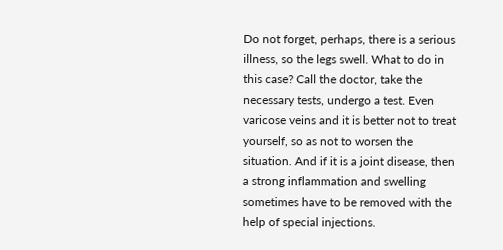Do not forget, perhaps, there is a serious illness, so the legs swell. What to do in this case? Call the doctor, take the necessary tests, undergo a test. Even varicose veins and it is better not to treat yourself, so as not to worsen the situation. And if it is a joint disease, then a strong inflammation and swelling sometimes have to be removed with the help of special injections.